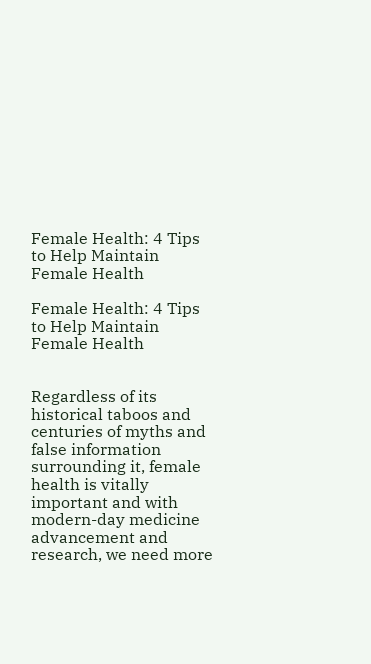Female Health: 4 Tips to Help Maintain Female Health

Female Health: 4 Tips to Help Maintain Female Health


Regardless of its historical taboos and centuries of myths and false information surrounding it, female health is vitally important and with modern-day medicine advancement and research, we need more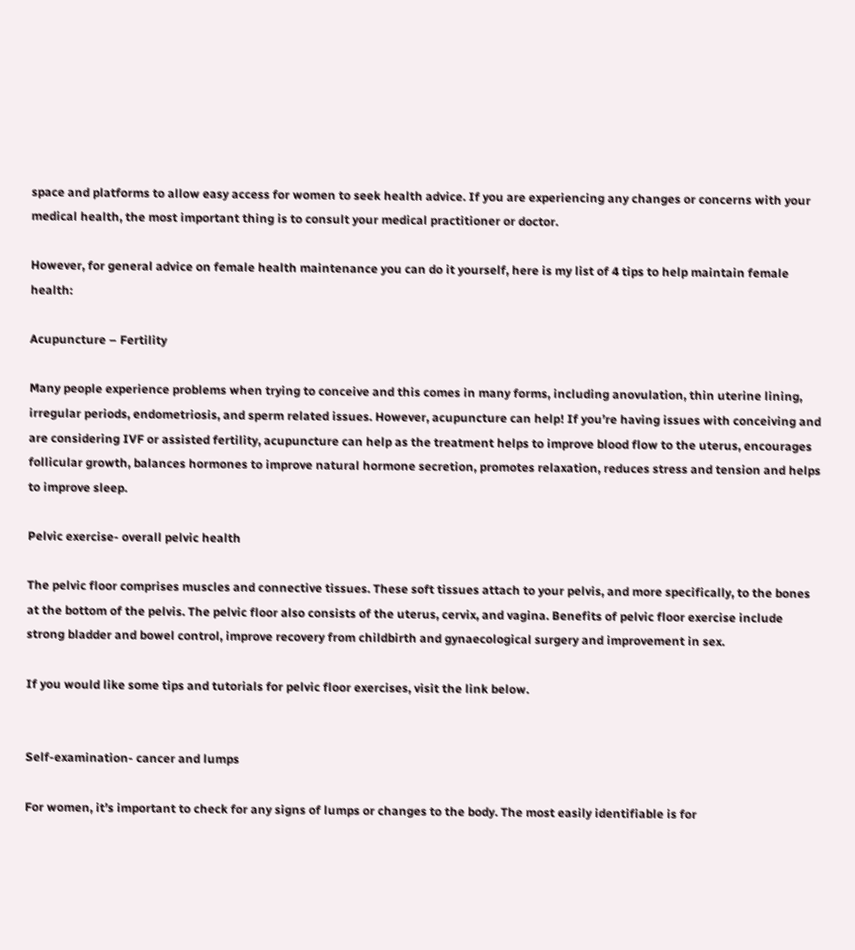space and platforms to allow easy access for women to seek health advice. If you are experiencing any changes or concerns with your medical health, the most important thing is to consult your medical practitioner or doctor.

However, for general advice on female health maintenance you can do it yourself, here is my list of 4 tips to help maintain female health:

Acupuncture – Fertility

Many people experience problems when trying to conceive and this comes in many forms, including anovulation, thin uterine lining, irregular periods, endometriosis, and sperm related issues. However, acupuncture can help! If you’re having issues with conceiving and are considering IVF or assisted fertility, acupuncture can help as the treatment helps to improve blood flow to the uterus, encourages follicular growth, balances hormones to improve natural hormone secretion, promotes relaxation, reduces stress and tension and helps to improve sleep.

Pelvic exercise- overall pelvic health

The pelvic floor comprises muscles and connective tissues. These soft tissues attach to your pelvis, and more specifically, to the bones at the bottom of the pelvis. The pelvic floor also consists of the uterus, cervix, and vagina. Benefits of pelvic floor exercise include strong bladder and bowel control, improve recovery from childbirth and gynaecological surgery and improvement in sex.

If you would like some tips and tutorials for pelvic floor exercises, visit the link below.


Self-examination- cancer and lumps

For women, it’s important to check for any signs of lumps or changes to the body. The most easily identifiable is for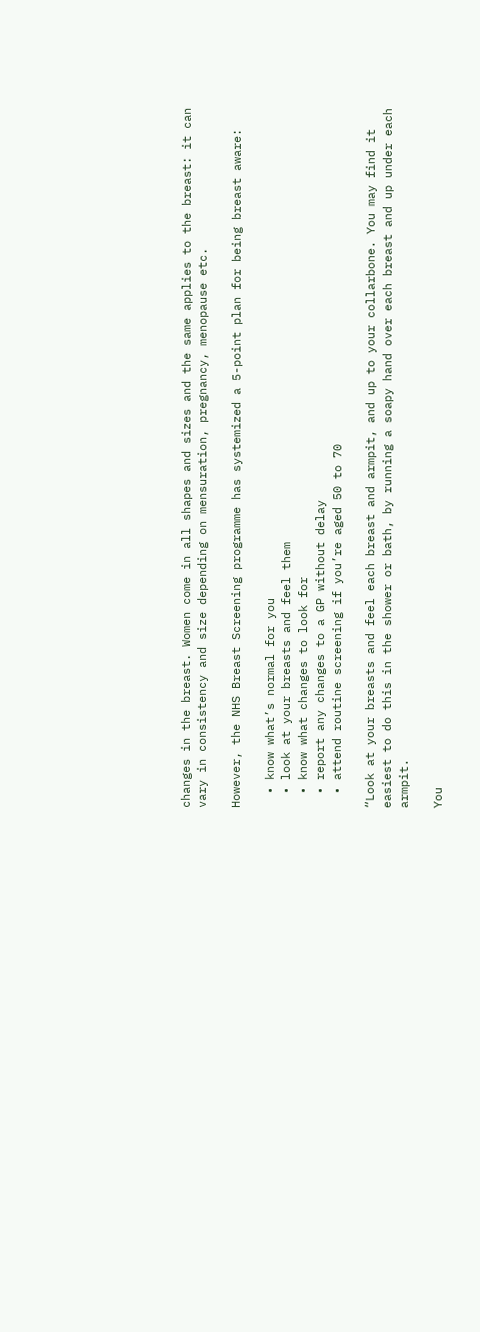changes in the breast. Women come in all shapes and sizes and the same applies to the breast: it can vary in consistency and size depending on mensuration, pregnancy, menopause etc.

However, the NHS Breast Screening programme has systemized a 5-point plan for being breast aware:

  • know what’s normal for you
  • look at your breasts and feel them
  • know what changes to look for
  • report any changes to a GP without delay
  • attend routine screening if you’re aged 50 to 70

“Look at your breasts and feel each breast and armpit, and up to your collarbone. You may find it easiest to do this in the shower or bath, by running a soapy hand over each breast and up under each armpit.

You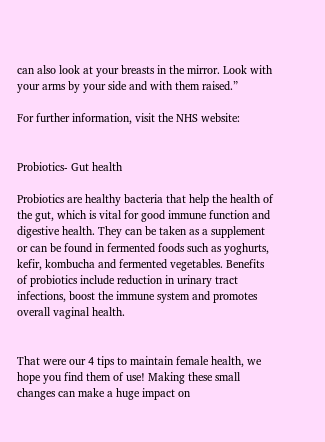can also look at your breasts in the mirror. Look with your arms by your side and with them raised.”

For further information, visit the NHS website:


Probiotics- Gut health

Probiotics are healthy bacteria that help the health of the gut, which is vital for good immune function and digestive health. They can be taken as a supplement or can be found in fermented foods such as yoghurts, kefir, kombucha and fermented vegetables. Benefits of probiotics include reduction in urinary tract infections, boost the immune system and promotes overall vaginal health.


That were our 4 tips to maintain female health, we hope you find them of use! Making these small changes can make a huge impact on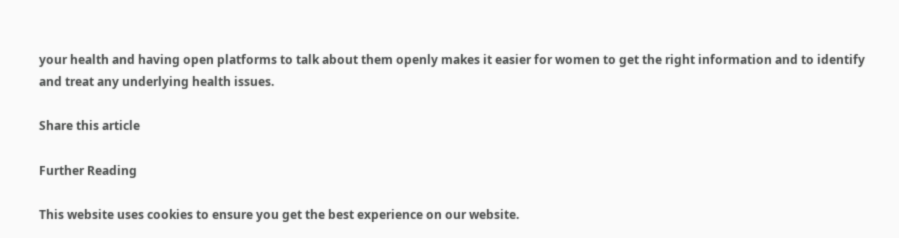your health and having open platforms to talk about them openly makes it easier for women to get the right information and to identify and treat any underlying health issues.

Share this article

Further Reading

This website uses cookies to ensure you get the best experience on our website.